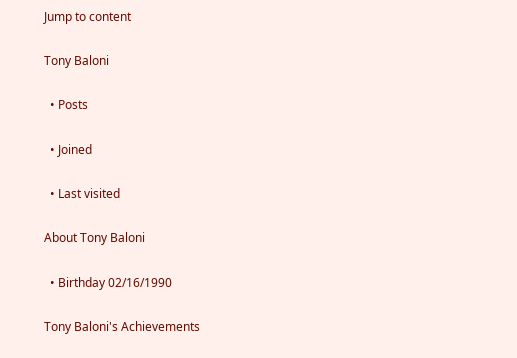Jump to content

Tony Baloni

  • Posts

  • Joined

  • Last visited

About Tony Baloni

  • Birthday 02/16/1990

Tony Baloni's Achievements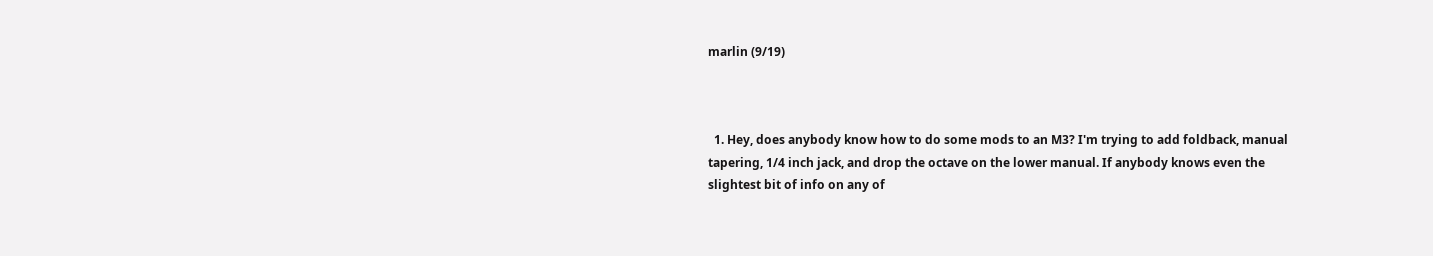marlin (9/19)



  1. Hey, does anybody know how to do some mods to an M3? I'm trying to add foldback, manual tapering, 1/4 inch jack, and drop the octave on the lower manual. If anybody knows even the slightest bit of info on any of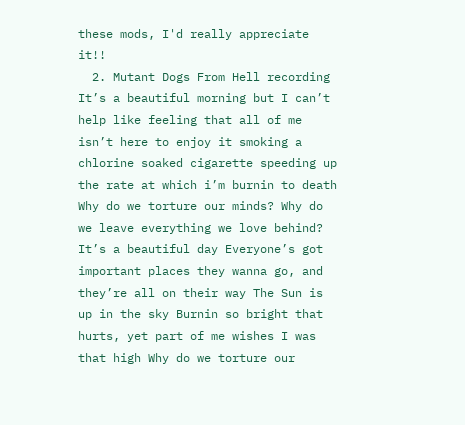these mods, I'd really appreciate it!!
  2. Mutant Dogs From Hell recording It’s a beautiful morning but I can’t help like feeling that all of me isn’t here to enjoy it smoking a chlorine soaked cigarette speeding up the rate at which i’m burnin to death Why do we torture our minds? Why do we leave everything we love behind? It’s a beautiful day Everyone’s got important places they wanna go, and they’re all on their way The Sun is up in the sky Burnin so bright that hurts, yet part of me wishes I was that high Why do we torture our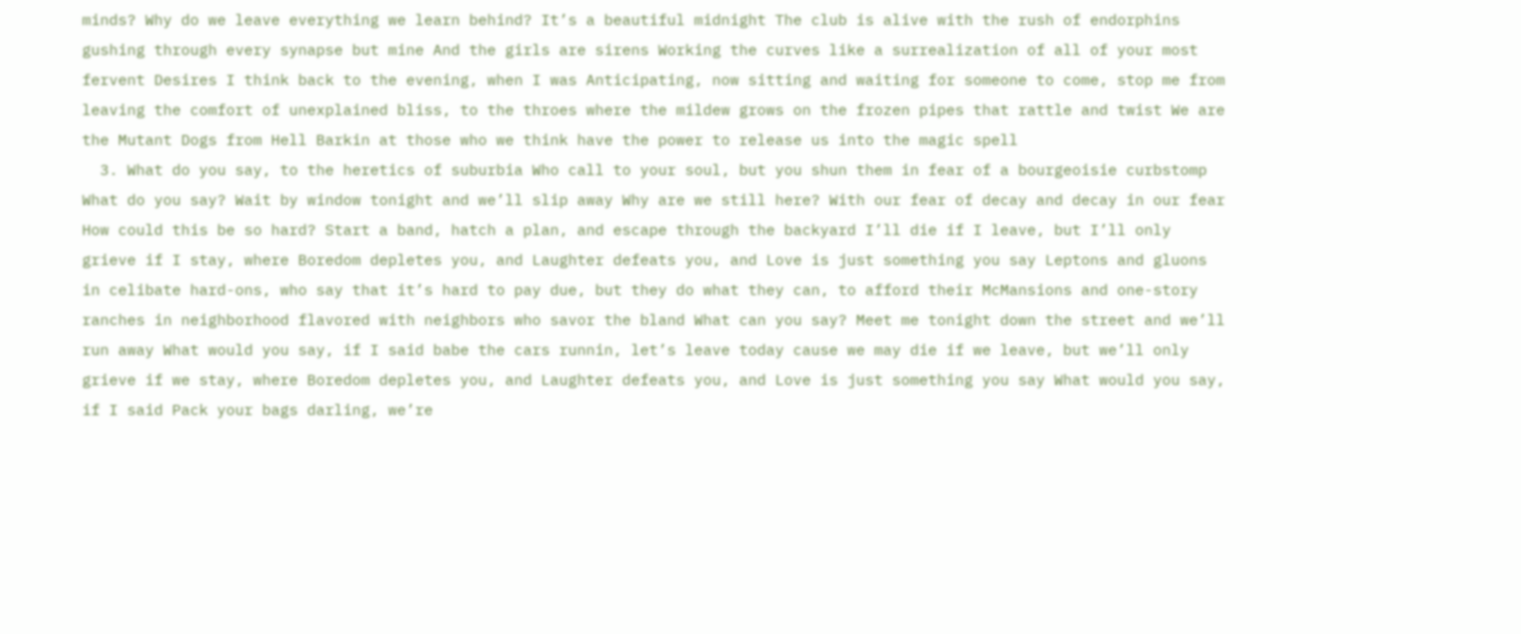minds? Why do we leave everything we learn behind? It’s a beautiful midnight The club is alive with the rush of endorphins gushing through every synapse but mine And the girls are sirens Working the curves like a surrealization of all of your most fervent Desires I think back to the evening, when I was Anticipating, now sitting and waiting for someone to come, stop me from leaving the comfort of unexplained bliss, to the throes where the mildew grows on the frozen pipes that rattle and twist We are the Mutant Dogs from Hell Barkin at those who we think have the power to release us into the magic spell
  3. What do you say, to the heretics of suburbia Who call to your soul, but you shun them in fear of a bourgeoisie curbstomp What do you say? Wait by window tonight and we’ll slip away Why are we still here? With our fear of decay and decay in our fear How could this be so hard? Start a band, hatch a plan, and escape through the backyard I’ll die if I leave, but I’ll only grieve if I stay, where Boredom depletes you, and Laughter defeats you, and Love is just something you say Leptons and gluons in celibate hard-ons, who say that it’s hard to pay due, but they do what they can, to afford their McMansions and one-story ranches in neighborhood flavored with neighbors who savor the bland What can you say? Meet me tonight down the street and we’ll run away What would you say, if I said babe the cars runnin, let’s leave today cause we may die if we leave, but we’ll only grieve if we stay, where Boredom depletes you, and Laughter defeats you, and Love is just something you say What would you say, if I said Pack your bags darling, we’re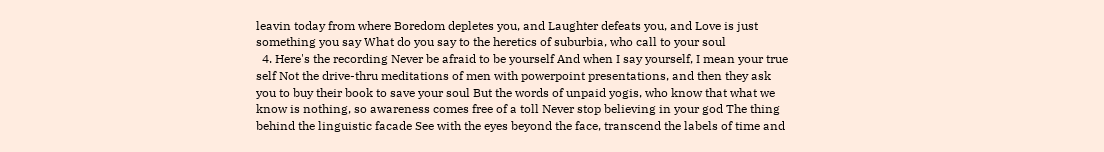leavin today from where Boredom depletes you, and Laughter defeats you, and Love is just something you say What do you say to the heretics of suburbia, who call to your soul
  4. Here's the recording Never be afraid to be yourself And when I say yourself, I mean your true self Not the drive-thru meditations of men with powerpoint presentations, and then they ask you to buy their book to save your soul But the words of unpaid yogis, who know that what we know is nothing, so awareness comes free of a toll Never stop believing in your god The thing behind the linguistic facade See with the eyes beyond the face, transcend the labels of time and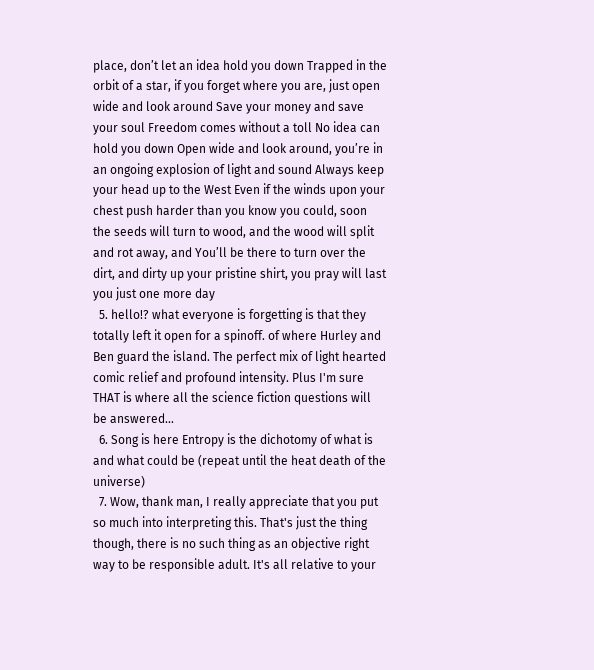place, don’t let an idea hold you down Trapped in the orbit of a star, if you forget where you are, just open wide and look around Save your money and save your soul Freedom comes without a toll No idea can hold you down Open wide and look around, you’re in an ongoing explosion of light and sound Always keep your head up to the West Even if the winds upon your chest push harder than you know you could, soon the seeds will turn to wood, and the wood will split and rot away, and You’ll be there to turn over the dirt, and dirty up your pristine shirt, you pray will last you just one more day
  5. hello!? what everyone is forgetting is that they totally left it open for a spinoff. of where Hurley and Ben guard the island. The perfect mix of light hearted comic relief and profound intensity. Plus I'm sure THAT is where all the science fiction questions will be answered...
  6. Song is here Entropy is the dichotomy of what is and what could be (repeat until the heat death of the universe)
  7. Wow, thank man, I really appreciate that you put so much into interpreting this. That's just the thing though, there is no such thing as an objective right way to be responsible adult. It's all relative to your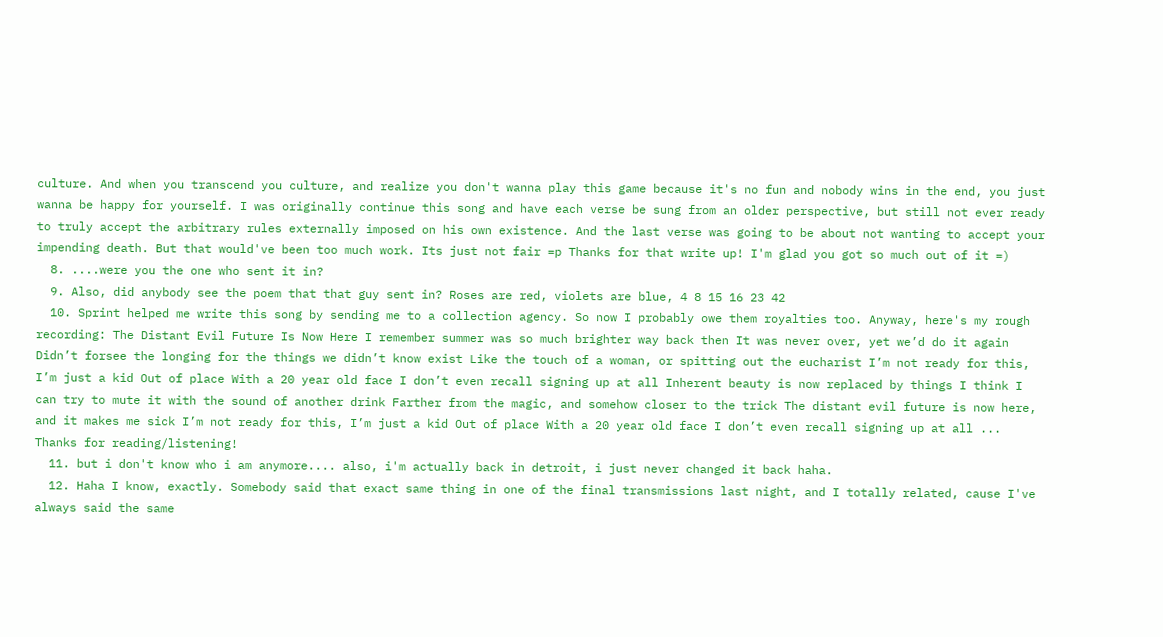culture. And when you transcend you culture, and realize you don't wanna play this game because it's no fun and nobody wins in the end, you just wanna be happy for yourself. I was originally continue this song and have each verse be sung from an older perspective, but still not ever ready to truly accept the arbitrary rules externally imposed on his own existence. And the last verse was going to be about not wanting to accept your impending death. But that would've been too much work. Its just not fair =p Thanks for that write up! I'm glad you got so much out of it =)
  8. ....were you the one who sent it in?
  9. Also, did anybody see the poem that that guy sent in? Roses are red, violets are blue, 4 8 15 16 23 42
  10. Sprint helped me write this song by sending me to a collection agency. So now I probably owe them royalties too. Anyway, here's my rough recording: The Distant Evil Future Is Now Here I remember summer was so much brighter way back then It was never over, yet we’d do it again Didn’t forsee the longing for the things we didn’t know exist Like the touch of a woman, or spitting out the eucharist I’m not ready for this, I’m just a kid Out of place With a 20 year old face I don’t even recall signing up at all Inherent beauty is now replaced by things I think I can try to mute it with the sound of another drink Farther from the magic, and somehow closer to the trick The distant evil future is now here, and it makes me sick I’m not ready for this, I’m just a kid Out of place With a 20 year old face I don’t even recall signing up at all ... Thanks for reading/listening!
  11. but i don't know who i am anymore.... also, i'm actually back in detroit, i just never changed it back haha.
  12. Haha I know, exactly. Somebody said that exact same thing in one of the final transmissions last night, and I totally related, cause I've always said the same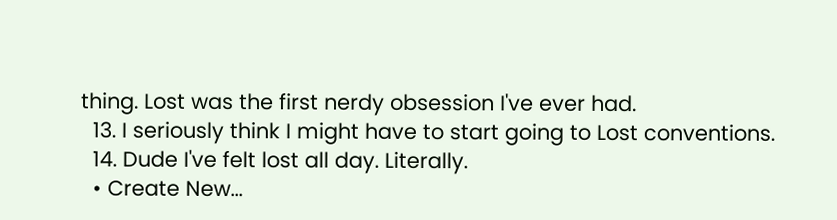thing. Lost was the first nerdy obsession I've ever had.
  13. I seriously think I might have to start going to Lost conventions.
  14. Dude I've felt lost all day. Literally.
  • Create New...